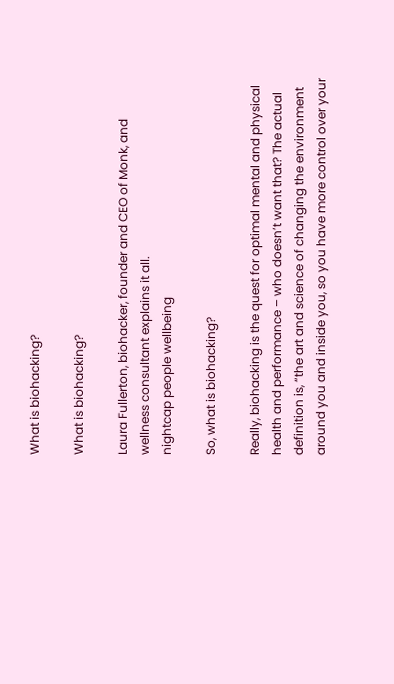What is biohacking?

What is biohacking?

Laura Fullerton, biohacker, founder and CEO of Monk, and wellness consultant explains it all.
nightcap people wellbeing

So, what is biohacking?

Really, biohacking is the quest for optimal mental and physical health and performance – who doesn’t want that? The actual definition is, “the art and science of changing the environment around you and inside you, so you have more control over your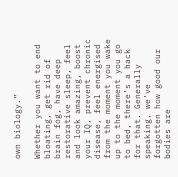own biology.”

Whether you want to end bloating, get rid of brain fog, have deep restorative sleep, feel and look amazing, boost your IQ, prevent chronic disease, feel energised from the moment you wake up to the moment you go to bed, there’s a hack for that. Generally speaking, we’ve forgotten how good our bodies are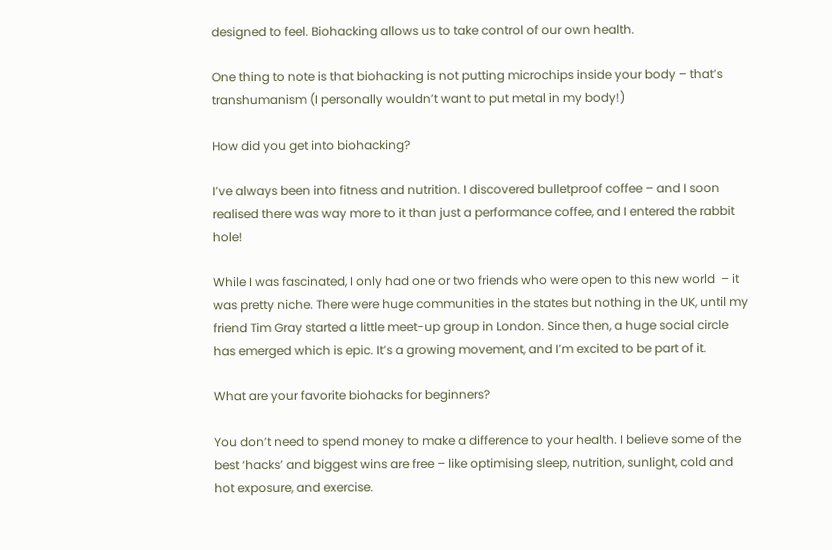designed to feel. Biohacking allows us to take control of our own health.

One thing to note is that biohacking is not putting microchips inside your body – that’s transhumanism (I personally wouldn’t want to put metal in my body!)

How did you get into biohacking?

I’ve always been into fitness and nutrition. I discovered bulletproof coffee – and I soon realised there was way more to it than just a performance coffee, and I entered the rabbit hole!

While I was fascinated, I only had one or two friends who were open to this new world  – it was pretty niche. There were huge communities in the states but nothing in the UK, until my friend Tim Gray started a little meet-up group in London. Since then, a huge social circle has emerged which is epic. It’s a growing movement, and I’m excited to be part of it.

What are your favorite biohacks for beginners?

You don’t need to spend money to make a difference to your health. I believe some of the best ‘hacks’ and biggest wins are free – like optimising sleep, nutrition, sunlight, cold and hot exposure, and exercise.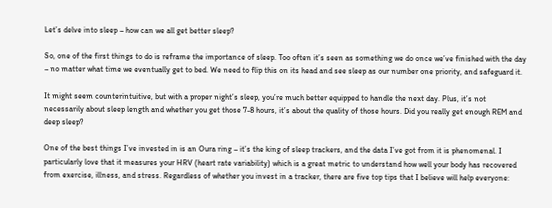Let’s delve into sleep – how can we all get better sleep?

So, one of the first things to do is reframe the importance of sleep. Too often it’s seen as something we do once we’ve finished with the day – no matter what time we eventually get to bed. We need to flip this on its head and see sleep as our number one priority, and safeguard it.

It might seem counterintuitive, but with a proper night’s sleep, you’re much better equipped to handle the next day. Plus, it’s not necessarily about sleep length and whether you get those 7-8 hours, it’s about the quality of those hours. Did you really get enough REM and deep sleep?

One of the best things I’ve invested in is an Oura ring – it’s the king of sleep trackers, and the data I’ve got from it is phenomenal. I particularly love that it measures your HRV (heart rate variability) which is a great metric to understand how well your body has recovered from exercise, illness, and stress. Regardless of whether you invest in a tracker, there are five top tips that I believe will help everyone: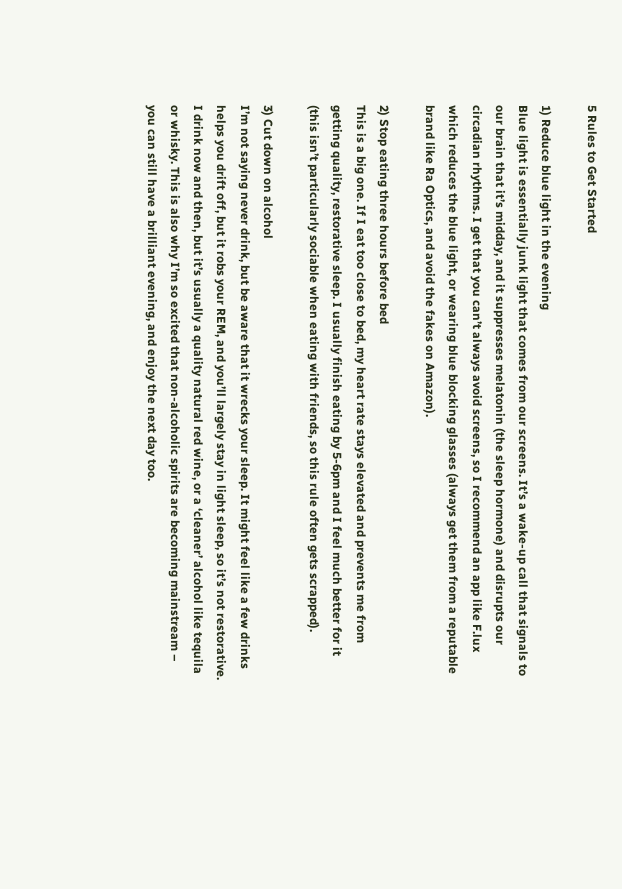5 Rules to Get Started

1) Reduce blue light in the evening
Blue light is essentially junk light that comes from our screens. It’s a wake-up call that signals to our brain that it’s midday, and it suppresses melatonin (the sleep hormone) and disrupts our circadian rhythms. I get that you can’t always avoid screens, so I recommend an app like F.lux which reduces the blue light, or wearing blue blocking glasses (always get them from a reputable brand like Ra Optics, and avoid the fakes on Amazon).

2) Stop eating three hours before bed
This is a big one. If I eat too close to bed, my heart rate stays elevated and prevents me from getting quality, restorative sleep. I usually finish eating by 5-6pm and I feel much better for it (this isn’t particularly sociable when eating with friends, so this rule often gets scrapped).

3) Cut down on alcohol
I’m not saying never drink, but be aware that it wrecks your sleep. It might feel like a few drinks helps you drift off, but it robs your REM, and you’ll largely stay in light sleep, so it’s not restorative. I drink now and then, but it’s usually a quality natural red wine, or a ‘cleaner’ alcohol like tequila or whisky. This is also why I’m so excited that non-alcoholic spirits are becoming mainstream – you can still have a brilliant evening, and enjoy the next day too.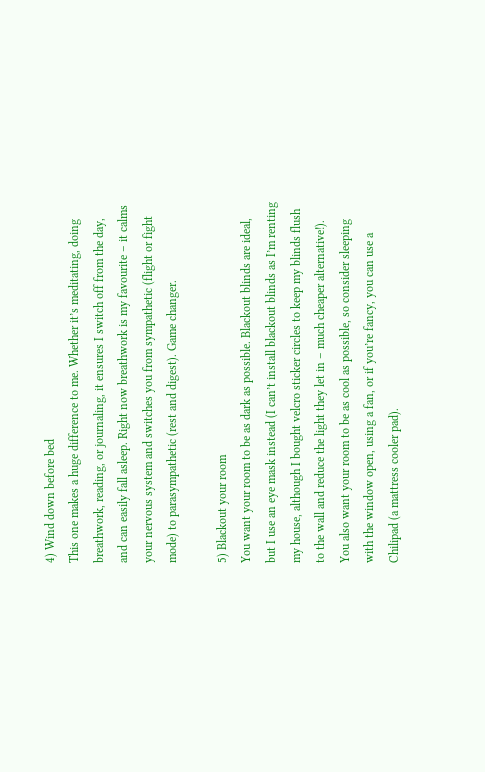4) Wind down before bed
This one makes a huge difference to me. Whether it’s meditating, doing breathwork, reading, or journaling, it ensures I switch off from the day, and can easily fall asleep. Right now breathwork is my favourite – it calms your nervous system and switches you from sympathetic (flight or fight mode) to parasympathetic (rest and digest). Game changer.

5) Blackout your room
You want your room to be as dark as possible. Blackout blinds are ideal, but I use an eye mask instead (I can’t install blackout blinds as I’m renting my house, although I bought velcro sticker circles to keep my blinds flush to the wall and reduce the light they let in – much cheaper alternative!). You also want your room to be as cool as possible, so consider sleeping with the window open, using a fan, or if you’re fancy, you can use a Chilipad (a mattress cooler pad).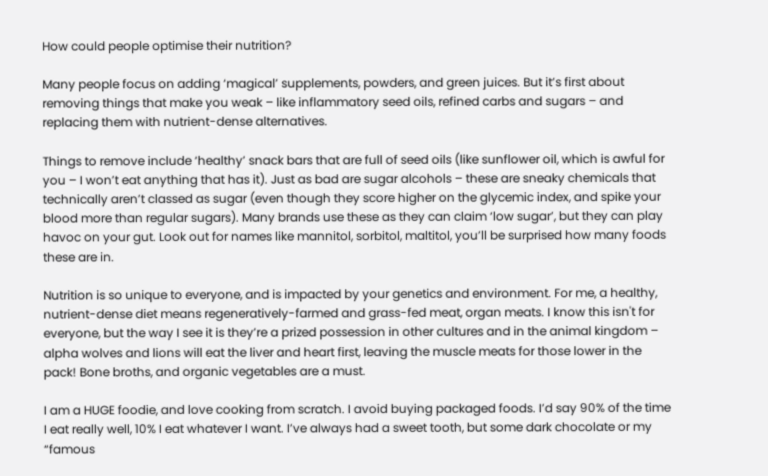How could people optimise their nutrition?

Many people focus on adding ‘magical’ supplements, powders, and green juices. But it’s first about removing things that make you weak – like inflammatory seed oils, refined carbs and sugars – and replacing them with nutrient-dense alternatives.

Things to remove include ‘healthy’ snack bars that are full of seed oils (like sunflower oil, which is awful for you – I won’t eat anything that has it). Just as bad are sugar alcohols – these are sneaky chemicals that technically aren’t classed as sugar (even though they score higher on the glycemic index, and spike your blood more than regular sugars). Many brands use these as they can claim ‘low sugar’, but they can play havoc on your gut. Look out for names like mannitol, sorbitol, maltitol, you’ll be surprised how many foods these are in.

Nutrition is so unique to everyone, and is impacted by your genetics and environment. For me, a healthy, nutrient-dense diet means regeneratively-farmed and grass-fed meat, organ meats. I know this isn't for everyone, but the way I see it is they’re a prized possession in other cultures and in the animal kingdom – alpha wolves and lions will eat the liver and heart first, leaving the muscle meats for those lower in the pack! Bone broths, and organic vegetables are a must.

I am a HUGE foodie, and love cooking from scratch. I avoid buying packaged foods. I’d say 90% of the time I eat really well, 10% I eat whatever I want. I’ve always had a sweet tooth, but some dark chocolate or my “famous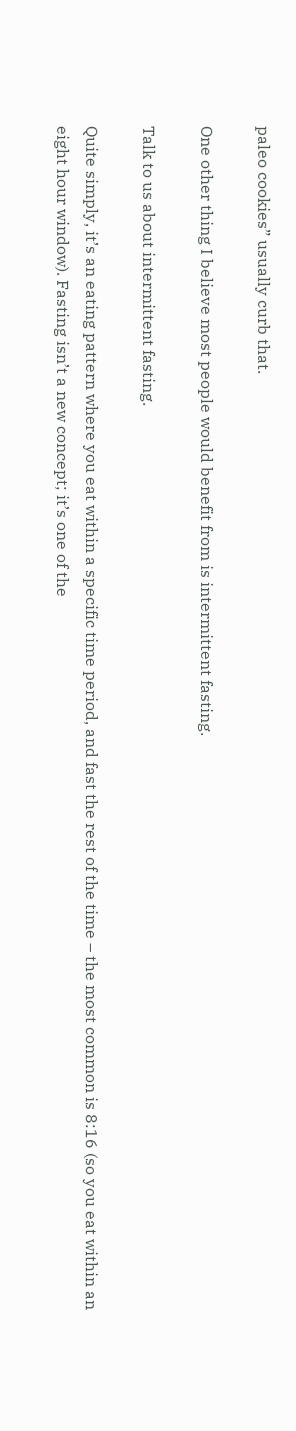paleo cookies” usually curb that.

One other thing I believe most people would benefit from is intermittent fasting.

Talk to us about intermittent fasting.

Quite simply, it’s an eating pattern where you eat within a specific time period, and fast the rest of the time – the most common is 8:16 (so you eat within an eight hour window). Fasting isn’t a new concept; it’s one of the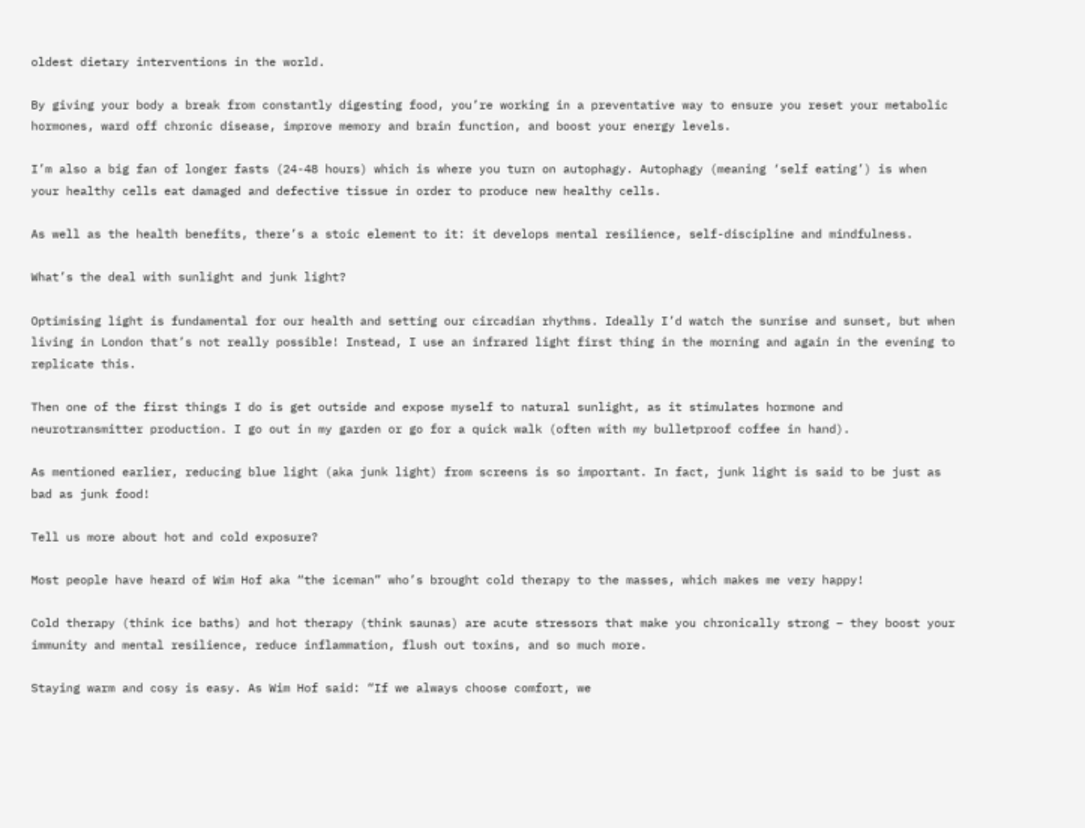oldest dietary interventions in the world.

By giving your body a break from constantly digesting food, you’re working in a preventative way to ensure you reset your metabolic hormones, ward off chronic disease, improve memory and brain function, and boost your energy levels.

I’m also a big fan of longer fasts (24-48 hours) which is where you turn on autophagy. Autophagy (meaning ‘self eating’) is when your healthy cells eat damaged and defective tissue in order to produce new healthy cells.

As well as the health benefits, there’s a stoic element to it: it develops mental resilience, self-discipline and mindfulness.

What’s the deal with sunlight and junk light?

Optimising light is fundamental for our health and setting our circadian rhythms. Ideally I’d watch the sunrise and sunset, but when living in London that’s not really possible! Instead, I use an infrared light first thing in the morning and again in the evening to replicate this.

Then one of the first things I do is get outside and expose myself to natural sunlight, as it stimulates hormone and neurotransmitter production. I go out in my garden or go for a quick walk (often with my bulletproof coffee in hand).

As mentioned earlier, reducing blue light (aka junk light) from screens is so important. In fact, junk light is said to be just as bad as junk food!

Tell us more about hot and cold exposure?

Most people have heard of Wim Hof aka “the iceman” who’s brought cold therapy to the masses, which makes me very happy!

Cold therapy (think ice baths) and hot therapy (think saunas) are acute stressors that make you chronically strong – they boost your immunity and mental resilience, reduce inflammation, flush out toxins, and so much more.

Staying warm and cosy is easy. As Wim Hof said: “If we always choose comfort, we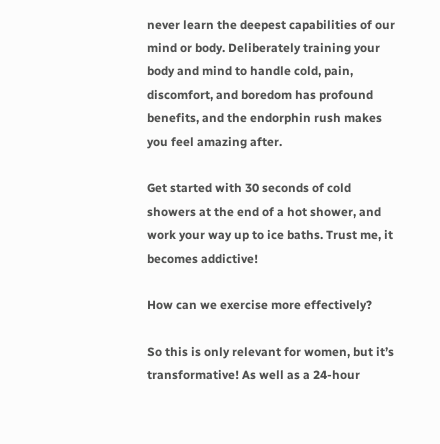never learn the deepest capabilities of our mind or body. Deliberately training your body and mind to handle cold, pain, discomfort, and boredom has profound benefits, and the endorphin rush makes you feel amazing after.

Get started with 30 seconds of cold showers at the end of a hot shower, and work your way up to ice baths. Trust me, it becomes addictive!

How can we exercise more effectively?

So this is only relevant for women, but it’s transformative! As well as a 24-hour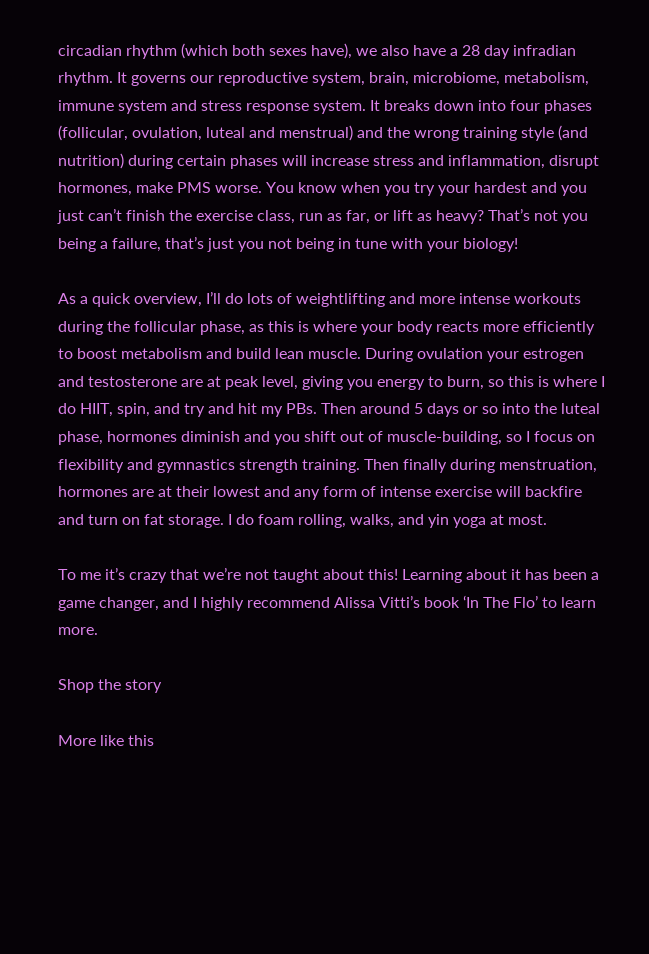circadian rhythm (which both sexes have), we also have a 28 day infradian rhythm. It governs our reproductive system, brain, microbiome, metabolism, immune system and stress response system. It breaks down into four phases (follicular, ovulation, luteal and menstrual) and the wrong training style (and nutrition) during certain phases will increase stress and inflammation, disrupt hormones, make PMS worse. You know when you try your hardest and you just can’t finish the exercise class, run as far, or lift as heavy? That’s not you being a failure, that’s just you not being in tune with your biology!

As a quick overview, I’ll do lots of weightlifting and more intense workouts during the follicular phase, as this is where your body reacts more efficiently to boost metabolism and build lean muscle. During ovulation your estrogen and testosterone are at peak level, giving you energy to burn, so this is where I do HIIT, spin, and try and hit my PBs. Then around 5 days or so into the luteal phase, hormones diminish and you shift out of muscle-building, so I focus on flexibility and gymnastics strength training. Then finally during menstruation, hormones are at their lowest and any form of intense exercise will backfire and turn on fat storage. I do foam rolling, walks, and yin yoga at most.

To me it’s crazy that we’re not taught about this! Learning about it has been a game changer, and I highly recommend Alissa Vitti’s book ‘In The Flo’ to learn more.

Shop the story

More like this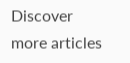Discover more articles